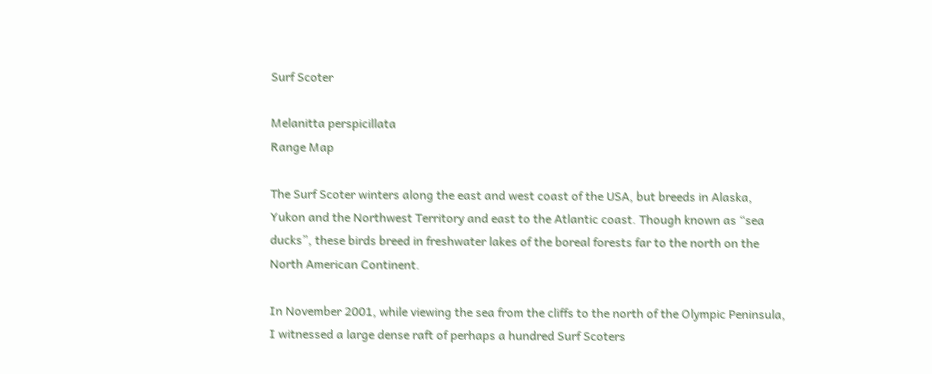Surf Scoter

Melanitta perspicillata
Range Map

The Surf Scoter winters along the east and west coast of the USA, but breeds in Alaska, Yukon and the Northwest Territory and east to the Atlantic coast. Though known as “sea ducks”, these birds breed in freshwater lakes of the boreal forests far to the north on the North American Continent.

In November 2001, while viewing the sea from the cliffs to the north of the Olympic Peninsula, I witnessed a large dense raft of perhaps a hundred Surf Scoters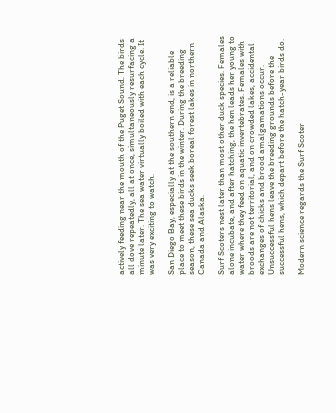actively feeding near the mouth of the Puget Sound. The birds all dove repeatedly, all at once, simultaneously resurfacing a minute later. The sea water virtually boiled with each cycle. It was very exciting to watch.

San Diego Bay, especially at the southern end, is a reliable place to meet these birds in the winter. During the breeding season, these sea ducks seek boreal forest lakes in northern Canada and Alaska.

Surf Scoters nest later than most other duck species. Females alone incubate, and after hatching, the hen leads her young to water where they feed on aquatic invertebrates. Females with broods are not territorial, and on crowded lakes, accidental exchanges of chicks and brood amalgamations occur. Unsuccessful hens leave the breeding grounds before the successful hens, which depart before the hatch-year birds do.

Modern science regards the Surf Scoter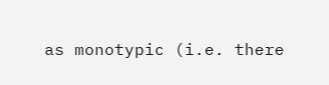as monotypic (i.e. there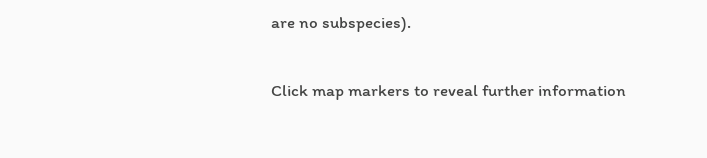are no subspecies).

Click map markers to reveal further information